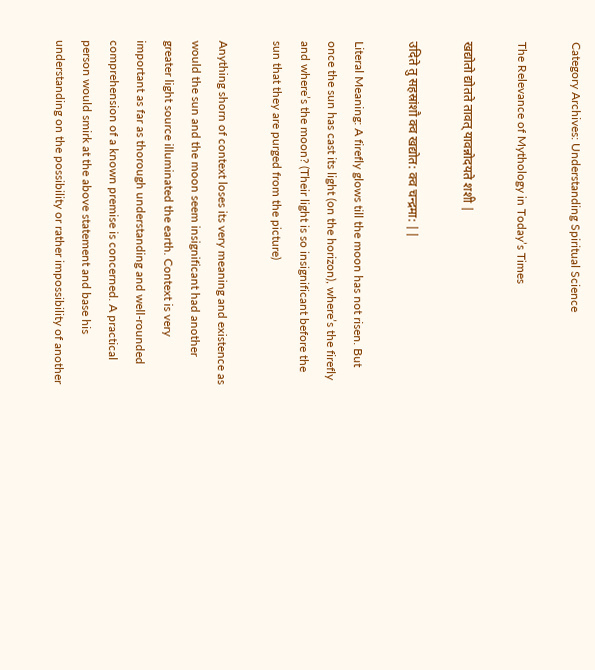Category Archives: Understanding Spiritual Science

The Relevance of Mythology in Today’s Times

खद्योतो द्योतते तावत् यावन्नोदयते शशी |

उदिते तु सहस्रांशौ क्व खद्योत: क्व चन्द्रमा: ||

Literal Meaning: A firefly glows till the moon has not risen. But once the sun has cast its light (on the horizon), where’s the firefly and where’s the moon? (Their light is so insignificant before the sun that they are purged from the picture)

Anything shorn of context loses its very meaning and existence as would the sun and the moon seem insignificant had another greater light source illuminated the earth. Context is very important as far as thorough understanding and well-rounded comprehension of a known premise is concerned. A practical person would smirk at the above statement and base his understanding on the possibility or rather impossibility of another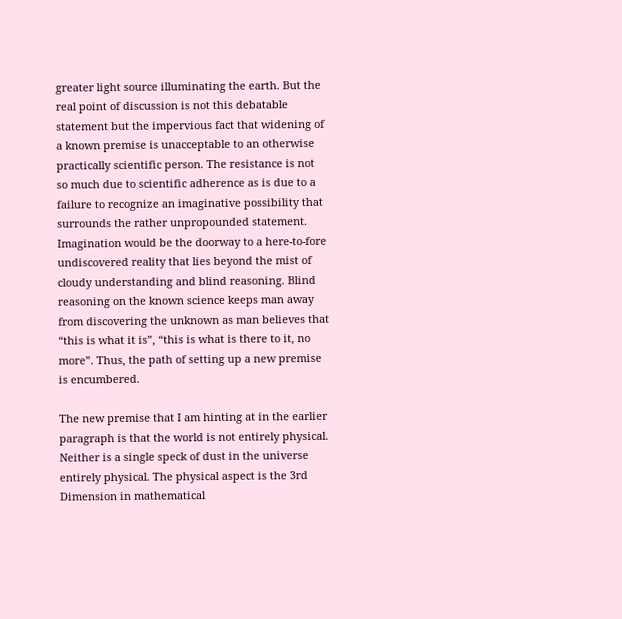greater light source illuminating the earth. But the real point of discussion is not this debatable statement but the impervious fact that widening of a known premise is unacceptable to an otherwise practically scientific person. The resistance is not so much due to scientific adherence as is due to a failure to recognize an imaginative possibility that surrounds the rather unpropounded statement. Imagination would be the doorway to a here-to-fore undiscovered reality that lies beyond the mist of cloudy understanding and blind reasoning. Blind reasoning on the known science keeps man away from discovering the unknown as man believes that “this is what it is”, “this is what is there to it, no more”. Thus, the path of setting up a new premise is encumbered.

The new premise that I am hinting at in the earlier paragraph is that the world is not entirely physical. Neither is a single speck of dust in the universe entirely physical. The physical aspect is the 3rd Dimension in mathematical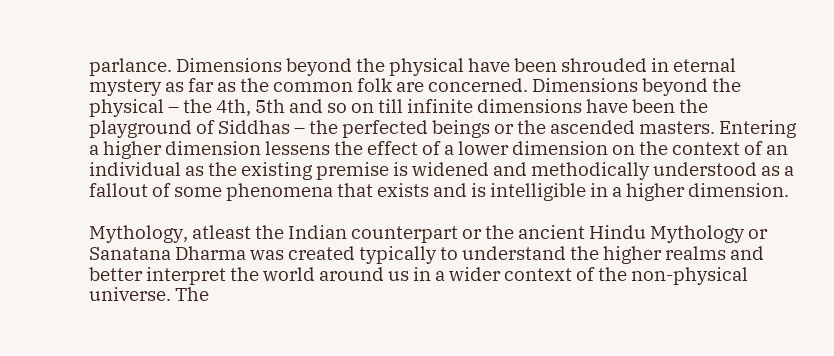parlance. Dimensions beyond the physical have been shrouded in eternal mystery as far as the common folk are concerned. Dimensions beyond the physical – the 4th, 5th and so on till infinite dimensions have been the playground of Siddhas – the perfected beings or the ascended masters. Entering a higher dimension lessens the effect of a lower dimension on the context of an individual as the existing premise is widened and methodically understood as a fallout of some phenomena that exists and is intelligible in a higher dimension.

Mythology, atleast the Indian counterpart or the ancient Hindu Mythology or Sanatana Dharma was created typically to understand the higher realms and better interpret the world around us in a wider context of the non-physical universe. The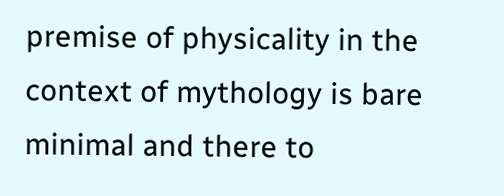premise of physicality in the context of mythology is bare minimal and there to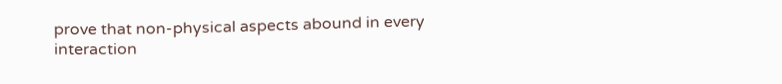prove that non-physical aspects abound in every interaction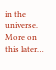in the universe. More on this later…